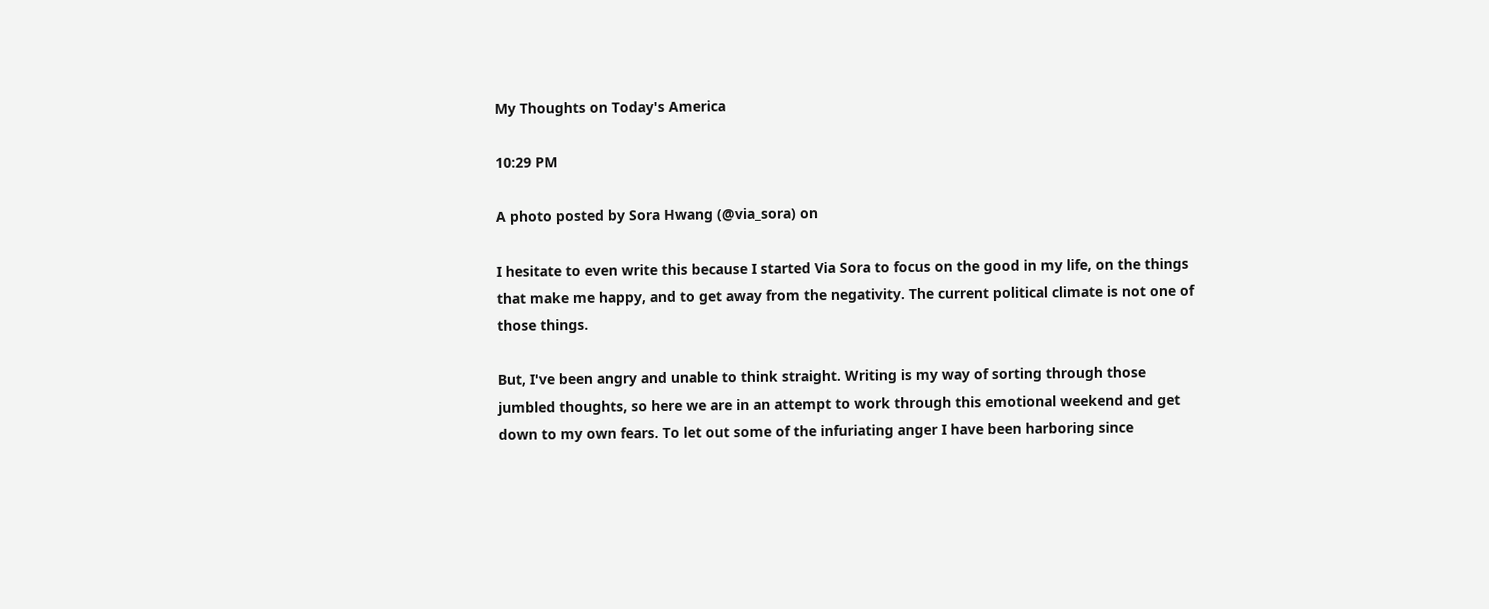My Thoughts on Today's America

10:29 PM

A photo posted by Sora Hwang (@via_sora) on

I hesitate to even write this because I started Via Sora to focus on the good in my life, on the things that make me happy, and to get away from the negativity. The current political climate is not one of those things.

But, I've been angry and unable to think straight. Writing is my way of sorting through those jumbled thoughts, so here we are in an attempt to work through this emotional weekend and get down to my own fears. To let out some of the infuriating anger I have been harboring since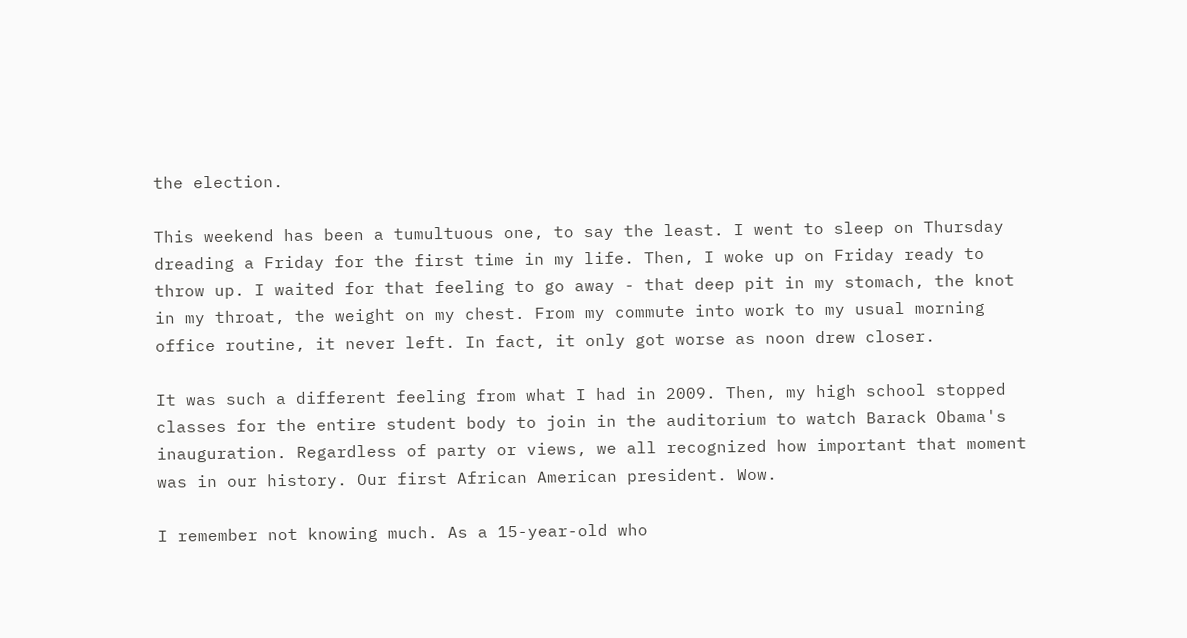the election.

This weekend has been a tumultuous one, to say the least. I went to sleep on Thursday dreading a Friday for the first time in my life. Then, I woke up on Friday ready to throw up. I waited for that feeling to go away - that deep pit in my stomach, the knot in my throat, the weight on my chest. From my commute into work to my usual morning office routine, it never left. In fact, it only got worse as noon drew closer.

It was such a different feeling from what I had in 2009. Then, my high school stopped classes for the entire student body to join in the auditorium to watch Barack Obama's inauguration. Regardless of party or views, we all recognized how important that moment was in our history. Our first African American president. Wow.

I remember not knowing much. As a 15-year-old who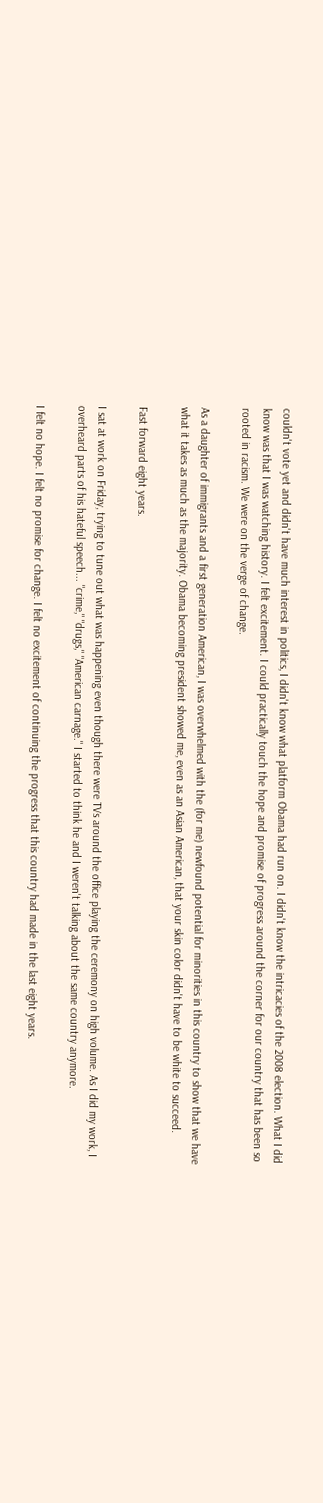couldn't vote yet and didn't have much interest in politics, I didn't know what platform Obama had run on. I didn't know the intricacies of the 2008 election. What I did know was that I was watching history. I felt excitement. I could practically touch the hope and promise of progress around the corner for our country that has been so rooted in racism. We were on the verge of change.

As a daughter of immigrants and a first generation American, I was overwhelmed with the (for me) newfound potential for minorities in this country to show that we have what it takes as much as the majority. Obama becoming president showed me, even as an Asian American, that your skin color didn't have to be white to succeed.

Fast forward eight years.

I sat at work on Friday, trying to tune out what was happening even though there were TVs around the office playing the ceremony on high volume. As I did my work, I overheard parts of his hateful speech... "crime," "drugs," "American carnage." I started to think he and I weren't talking about the same country anymore.

I felt no hope. I felt no promise for change. I felt no excitement of continuing the progress that this country had made in the last eight years.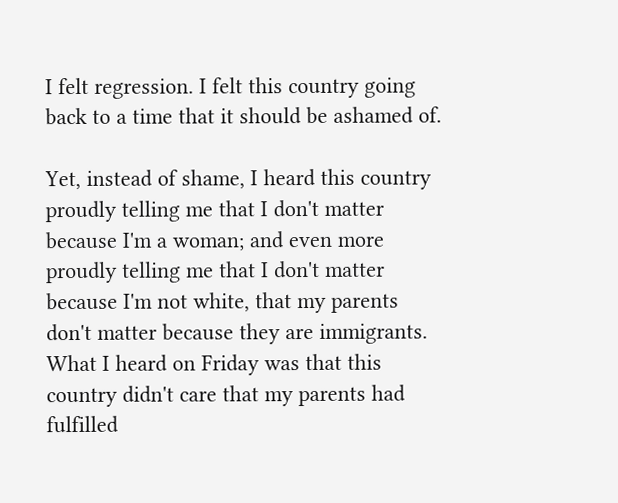I felt regression. I felt this country going back to a time that it should be ashamed of.

Yet, instead of shame, I heard this country proudly telling me that I don't matter because I'm a woman; and even more proudly telling me that I don't matter because I'm not white, that my parents don't matter because they are immigrants. What I heard on Friday was that this country didn't care that my parents had fulfilled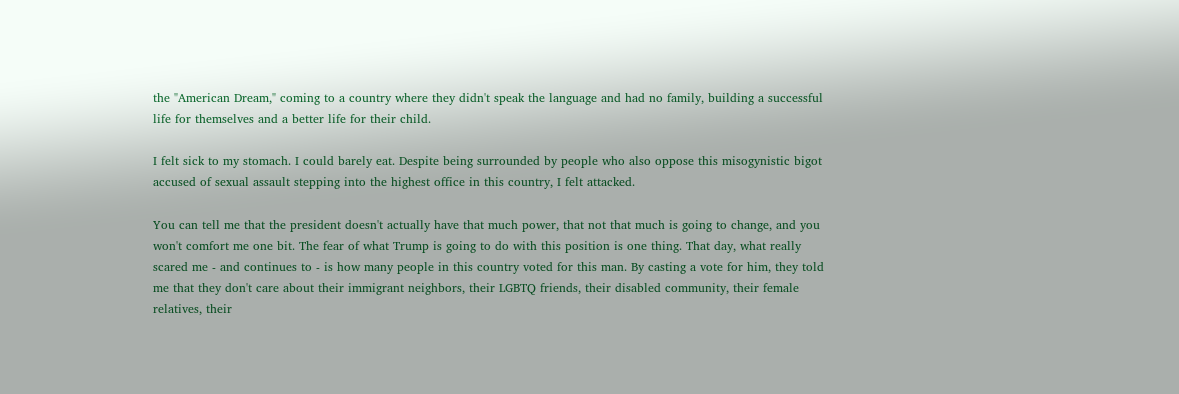the "American Dream," coming to a country where they didn't speak the language and had no family, building a successful life for themselves and a better life for their child.

I felt sick to my stomach. I could barely eat. Despite being surrounded by people who also oppose this misogynistic bigot accused of sexual assault stepping into the highest office in this country, I felt attacked.

You can tell me that the president doesn't actually have that much power, that not that much is going to change, and you won't comfort me one bit. The fear of what Trump is going to do with this position is one thing. That day, what really scared me - and continues to - is how many people in this country voted for this man. By casting a vote for him, they told me that they don't care about their immigrant neighbors, their LGBTQ friends, their disabled community, their female relatives, their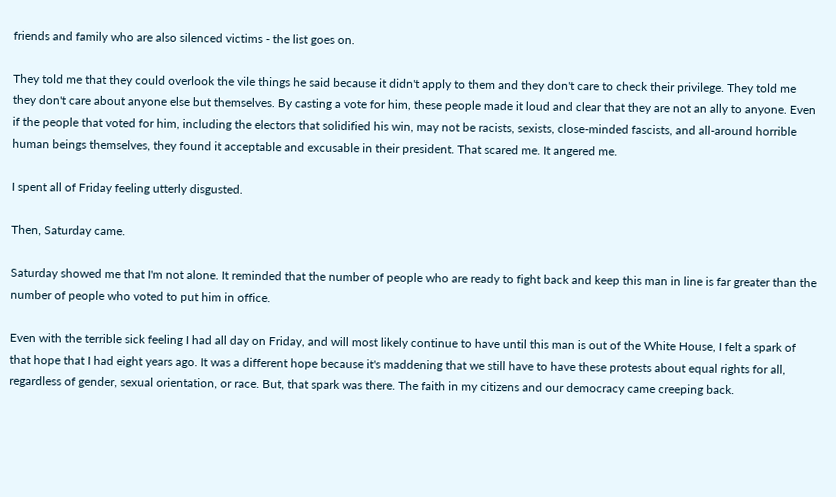friends and family who are also silenced victims - the list goes on.

They told me that they could overlook the vile things he said because it didn't apply to them and they don't care to check their privilege. They told me they don't care about anyone else but themselves. By casting a vote for him, these people made it loud and clear that they are not an ally to anyone. Even if the people that voted for him, including the electors that solidified his win, may not be racists, sexists, close-minded fascists, and all-around horrible human beings themselves, they found it acceptable and excusable in their president. That scared me. It angered me.

I spent all of Friday feeling utterly disgusted.

Then, Saturday came.

Saturday showed me that I'm not alone. It reminded that the number of people who are ready to fight back and keep this man in line is far greater than the number of people who voted to put him in office.

Even with the terrible sick feeling I had all day on Friday, and will most likely continue to have until this man is out of the White House, I felt a spark of that hope that I had eight years ago. It was a different hope because it's maddening that we still have to have these protests about equal rights for all, regardless of gender, sexual orientation, or race. But, that spark was there. The faith in my citizens and our democracy came creeping back.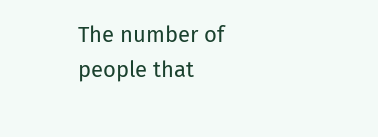The number of people that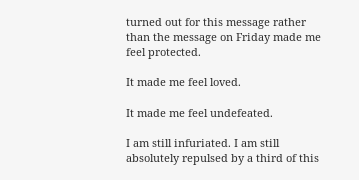turned out for this message rather than the message on Friday made me feel protected.

It made me feel loved.

It made me feel undefeated.

I am still infuriated. I am still absolutely repulsed by a third of this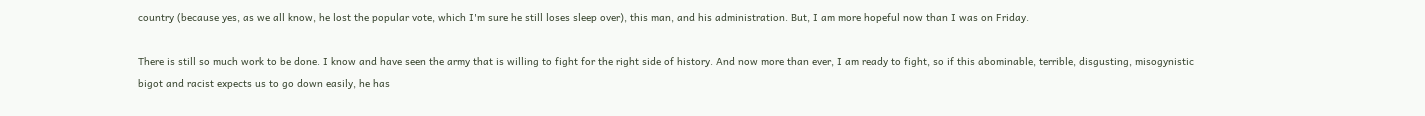country (because yes, as we all know, he lost the popular vote, which I'm sure he still loses sleep over), this man, and his administration. But, I am more hopeful now than I was on Friday.

There is still so much work to be done. I know and have seen the army that is willing to fight for the right side of history. And now more than ever, I am ready to fight, so if this abominable, terrible, disgusting, misogynistic bigot and racist expects us to go down easily, he has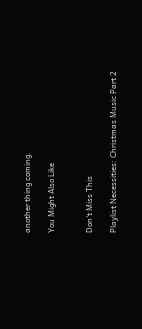another thing coming.

You Might Also Like


Don't Miss This

Playlist Necessities: Christmas Music Part 2